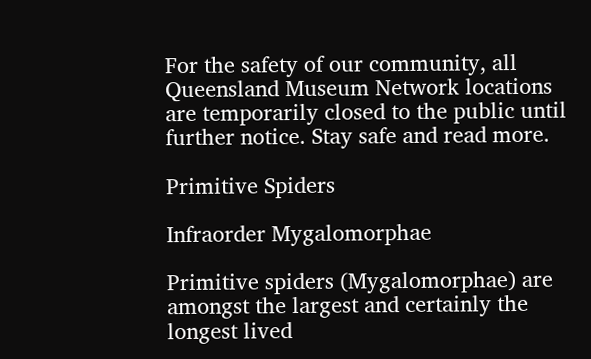For the safety of our community, all Queensland Museum Network locations are temporarily closed to the public until further notice. Stay safe and read more.

Primitive Spiders

Infraorder Mygalomorphae

Primitive spiders (Mygalomorphae) are amongst the largest and certainly the longest lived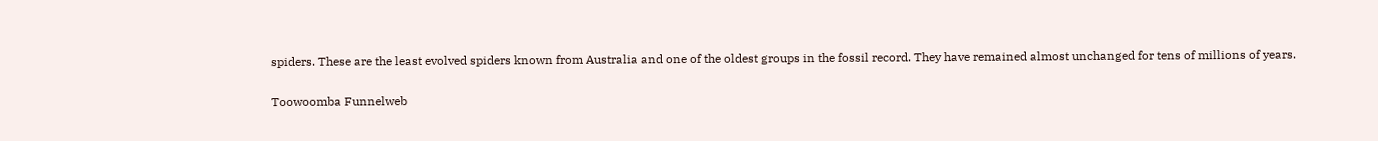spiders. These are the least evolved spiders known from Australia and one of the oldest groups in the fossil record. They have remained almost unchanged for tens of millions of years.

Toowoomba Funnelweb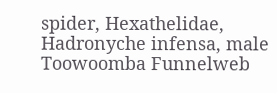spider, Hexathelidae, Hadronyche infensa, male Toowoomba Funnelweb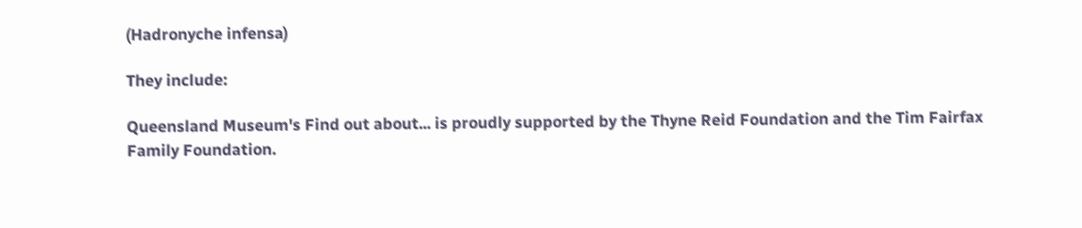(Hadronyche infensa)

They include:

Queensland Museum's Find out about... is proudly supported by the Thyne Reid Foundation and the Tim Fairfax Family Foundation.